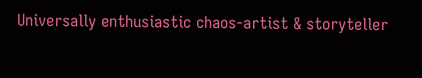Universally enthusiastic chaos-artist & storyteller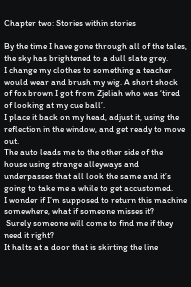Chapter two: Stories within stories

By the time I have gone through all of the tales, the sky has brightened to a dull slate grey.
I change my clothes to something a teacher would wear and brush my wig. A short shock of fox brown I got from Zjeliah who was ‘tired of looking at my cue ball’.
I place it back on my head, adjust it, using the reflection in the window, and get ready to move out.
The auto leads me to the other side of the house using strange alleyways and underpasses that all look the same and it’s going to take me a while to get accustomed.
I wonder if I’m supposed to return this machine somewhere, what if someone misses it?
 Surely someone will come to find me if they need it right?
It halts at a door that is skirting the line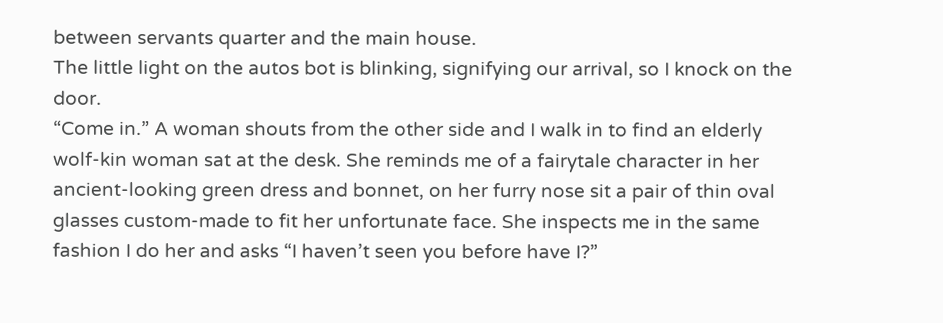between servants quarter and the main house.
The little light on the autos bot is blinking, signifying our arrival, so I knock on the door.
“Come in.” A woman shouts from the other side and I walk in to find an elderly wolf-kin woman sat at the desk. She reminds me of a fairytale character in her ancient-looking green dress and bonnet, on her furry nose sit a pair of thin oval glasses custom-made to fit her unfortunate face. She inspects me in the same fashion I do her and asks “I haven’t seen you before have I?”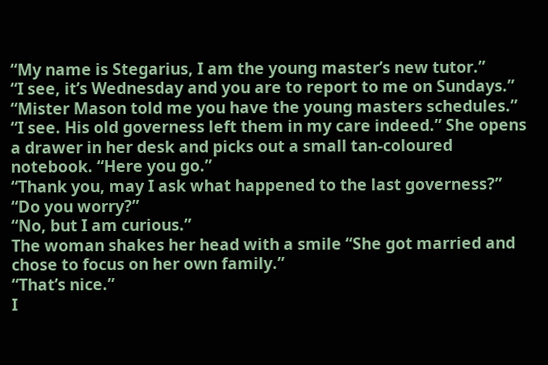“My name is Stegarius, I am the young master’s new tutor.”
“I see, it’s Wednesday and you are to report to me on Sundays.”
“Mister Mason told me you have the young masters schedules.”
“I see. His old governess left them in my care indeed.” She opens a drawer in her desk and picks out a small tan-coloured notebook. “Here you go.”
“Thank you, may I ask what happened to the last governess?”
“Do you worry?”
“No, but I am curious.”
The woman shakes her head with a smile “She got married and chose to focus on her own family.”
“That’s nice.”
I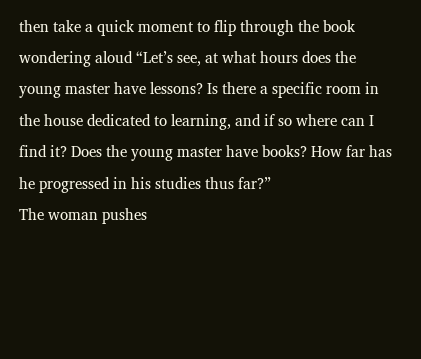then take a quick moment to flip through the book wondering aloud “Let’s see, at what hours does the young master have lessons? Is there a specific room in the house dedicated to learning, and if so where can I find it? Does the young master have books? How far has he progressed in his studies thus far?”
The woman pushes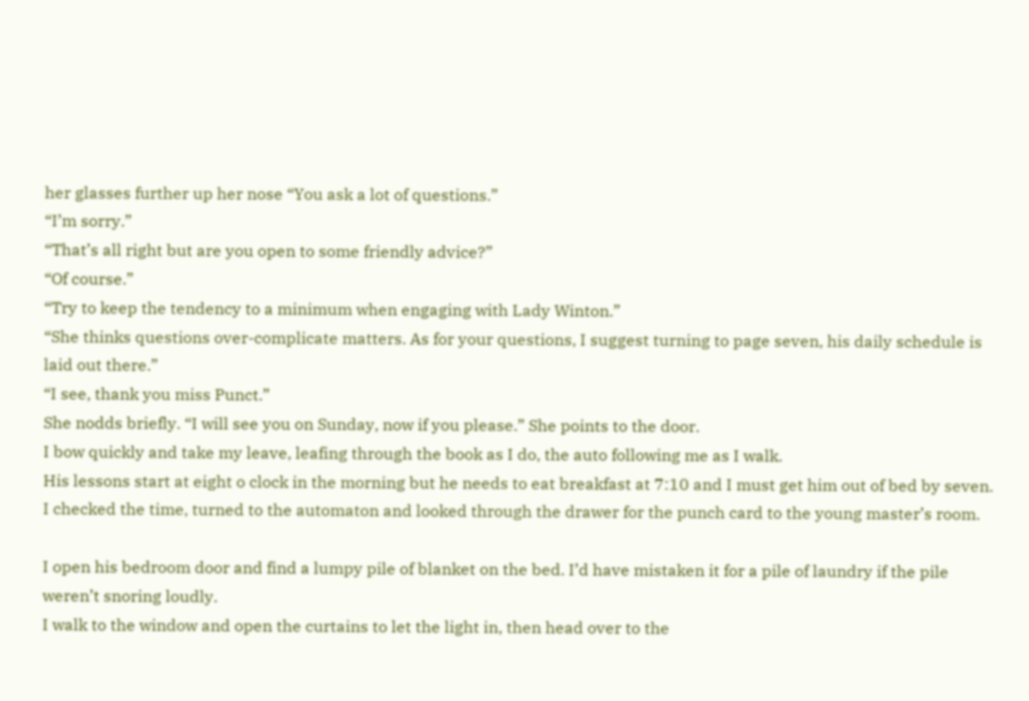her glasses further up her nose “You ask a lot of questions.”
“I’m sorry.”
“That’s all right but are you open to some friendly advice?”
“Of course.”
“Try to keep the tendency to a minimum when engaging with Lady Winton.”
“She thinks questions over-complicate matters. As for your questions, I suggest turning to page seven, his daily schedule is laid out there.”
“I see, thank you miss Punct.”
She nodds briefly. “I will see you on Sunday, now if you please.” She points to the door.
I bow quickly and take my leave, leafing through the book as I do, the auto following me as I walk.
His lessons start at eight o clock in the morning but he needs to eat breakfast at 7:10 and I must get him out of bed by seven.
I checked the time, turned to the automaton and looked through the drawer for the punch card to the young master’s room.

I open his bedroom door and find a lumpy pile of blanket on the bed. I’d have mistaken it for a pile of laundry if the pile weren’t snoring loudly.
I walk to the window and open the curtains to let the light in, then head over to the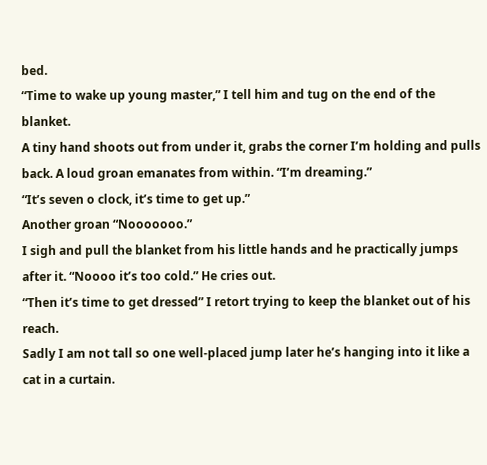bed.
“Time to wake up young master,” I tell him and tug on the end of the blanket.
A tiny hand shoots out from under it, grabs the corner I’m holding and pulls back. A loud groan emanates from within. “I’m dreaming.”
“It’s seven o clock, it’s time to get up.”
Another groan “Nooooooo.”
I sigh and pull the blanket from his little hands and he practically jumps after it. “Noooo it’s too cold.” He cries out.
“Then it’s time to get dressed” I retort trying to keep the blanket out of his reach.
Sadly I am not tall so one well-placed jump later he’s hanging into it like a cat in a curtain.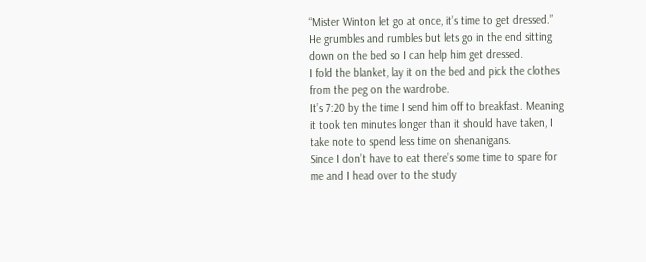“Mister Winton let go at once, it’s time to get dressed.”
He grumbles and rumbles but lets go in the end sitting down on the bed so I can help him get dressed.
I fold the blanket, lay it on the bed and pick the clothes from the peg on the wardrobe.
It’s 7:20 by the time I send him off to breakfast. Meaning it took ten minutes longer than it should have taken, I take note to spend less time on shenanigans.
Since I don’t have to eat there’s some time to spare for me and I head over to the study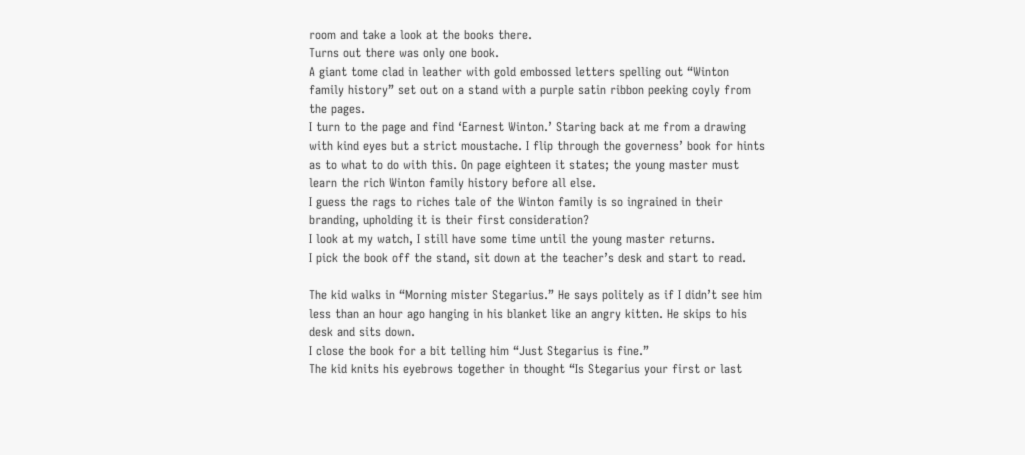room and take a look at the books there.
Turns out there was only one book.
A giant tome clad in leather with gold embossed letters spelling out “Winton family history” set out on a stand with a purple satin ribbon peeking coyly from the pages.
I turn to the page and find ‘Earnest Winton.’ Staring back at me from a drawing with kind eyes but a strict moustache. I flip through the governess’ book for hints as to what to do with this. On page eighteen it states; the young master must learn the rich Winton family history before all else.
I guess the rags to riches tale of the Winton family is so ingrained in their branding, upholding it is their first consideration?
I look at my watch, I still have some time until the young master returns.
I pick the book off the stand, sit down at the teacher’s desk and start to read.

The kid walks in “Morning mister Stegarius.” He says politely as if I didn’t see him less than an hour ago hanging in his blanket like an angry kitten. He skips to his desk and sits down.
I close the book for a bit telling him “Just Stegarius is fine.”
The kid knits his eyebrows together in thought “Is Stegarius your first or last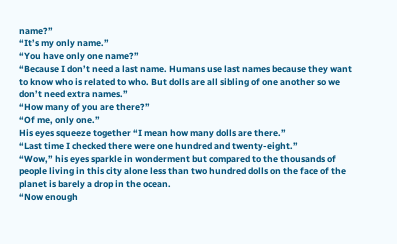name?”
“It’s my only name.”
“You have only one name?”
“Because I don’t need a last name. Humans use last names because they want to know who is related to who. But dolls are all sibling of one another so we don’t need extra names.”
“How many of you are there?”
“Of me, only one.”
His eyes squeeze together “I mean how many dolls are there.”
“Last time I checked there were one hundred and twenty-eight.”
“Wow,” his eyes sparkle in wonderment but compared to the thousands of people living in this city alone less than two hundred dolls on the face of the planet is barely a drop in the ocean.
“Now enough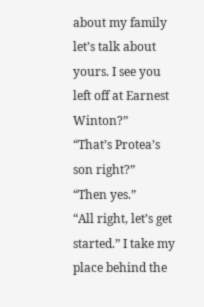about my family let’s talk about yours. I see you left off at Earnest Winton?”
“That’s Protea’s son right?”
“Then yes.”
“All right, let’s get started.” I take my place behind the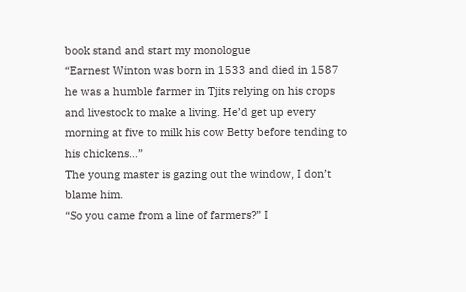book stand and start my monologue
“Earnest Winton was born in 1533 and died in 1587 he was a humble farmer in Tjits relying on his crops and livestock to make a living. He’d get up every morning at five to milk his cow Betty before tending to his chickens…”
The young master is gazing out the window, I don’t blame him.
“So you came from a line of farmers?” I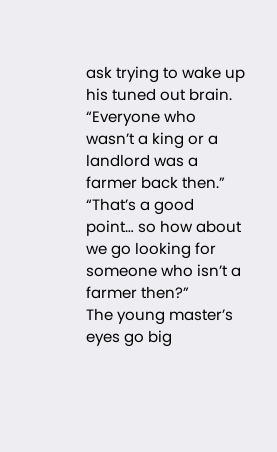ask trying to wake up his tuned out brain.
“Everyone who wasn’t a king or a landlord was a farmer back then.”
“That’s a good point… so how about we go looking for someone who isn’t a farmer then?”
The young master’s eyes go big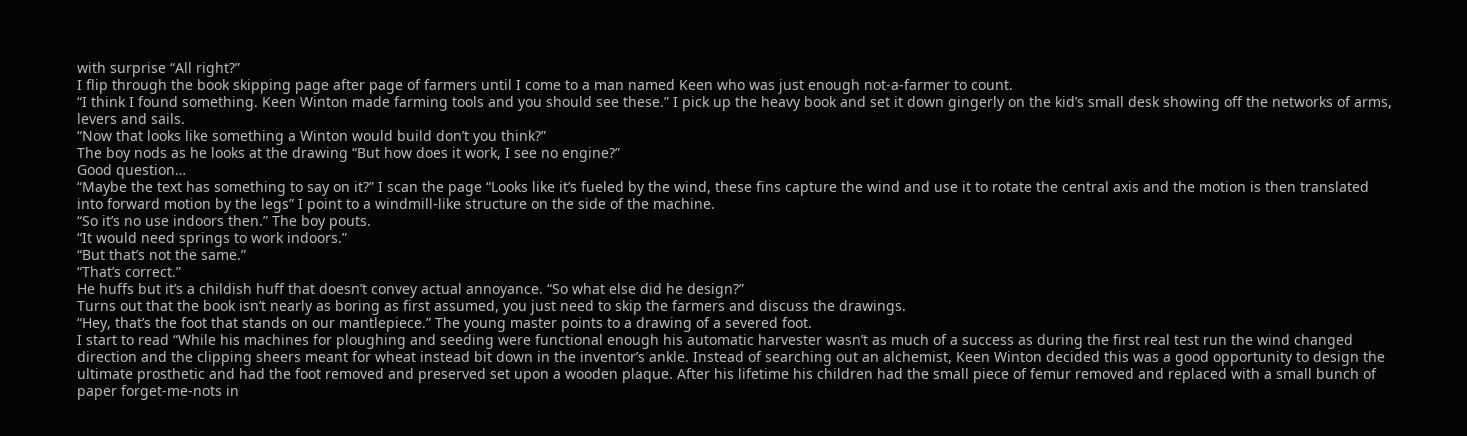with surprise “All right?”
I flip through the book skipping page after page of farmers until I come to a man named Keen who was just enough not-a-farmer to count.
“I think I found something. Keen Winton made farming tools and you should see these.” I pick up the heavy book and set it down gingerly on the kid’s small desk showing off the networks of arms, levers and sails.
“Now that looks like something a Winton would build don’t you think?”
The boy nods as he looks at the drawing “But how does it work, I see no engine?”
Good question…
“Maybe the text has something to say on it?” I scan the page “Looks like it’s fueled by the wind, these fins capture the wind and use it to rotate the central axis and the motion is then translated into forward motion by the legs” I point to a windmill-like structure on the side of the machine.
“So it’s no use indoors then.” The boy pouts.
“It would need springs to work indoors.”
“But that’s not the same.”
“That’s correct.”
He huffs but it’s a childish huff that doesn’t convey actual annoyance. “So what else did he design?”
Turns out that the book isn’t nearly as boring as first assumed, you just need to skip the farmers and discuss the drawings.
“Hey, that’s the foot that stands on our mantlepiece.” The young master points to a drawing of a severed foot.
I start to read “While his machines for ploughing and seeding were functional enough his automatic harvester wasn’t as much of a success as during the first real test run the wind changed direction and the clipping sheers meant for wheat instead bit down in the inventor’s ankle. Instead of searching out an alchemist, Keen Winton decided this was a good opportunity to design the ultimate prosthetic and had the foot removed and preserved set upon a wooden plaque. After his lifetime his children had the small piece of femur removed and replaced with a small bunch of paper forget-me-nots in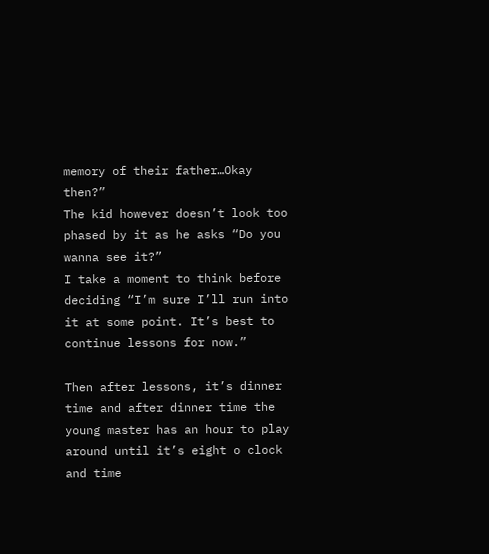memory of their father…Okay then?”
The kid however doesn’t look too phased by it as he asks “Do you wanna see it?”
I take a moment to think before deciding “I’m sure I’ll run into it at some point. It’s best to continue lessons for now.”

Then after lessons, it’s dinner time and after dinner time the young master has an hour to play around until it’s eight o clock and time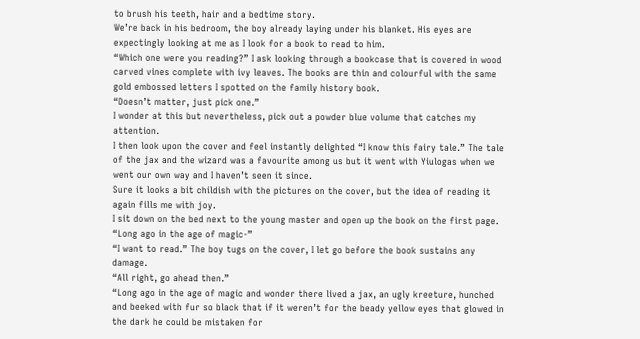to brush his teeth, hair and a bedtime story.
We’re back in his bedroom, the boy already laying under his blanket. His eyes are expectingly looking at me as I look for a book to read to him.
“Which one were you reading?” I ask looking through a bookcase that is covered in wood carved vines complete with ivy leaves. The books are thin and colourful with the same gold embossed letters I spotted on the family history book.
“Doesn’t matter, just pick one.”
I wonder at this but nevertheless, pick out a powder blue volume that catches my attention.
I then look upon the cover and feel instantly delighted “I know this fairy tale.” The tale of the jax and the wizard was a favourite among us but it went with Yiulogas when we went our own way and I haven’t seen it since.
Sure it looks a bit childish with the pictures on the cover, but the idea of reading it again fills me with joy.
I sit down on the bed next to the young master and open up the book on the first page.
“Long ago in the age of magic-”
“I want to read.” The boy tugs on the cover, I let go before the book sustains any damage.
“All right, go ahead then.”
“Long ago in the age of magic and wonder there lived a jax, an ugly kreeture, hunched and beeked with fur so black that if it weren’t for the beady yellow eyes that glowed in the dark he could be mistaken for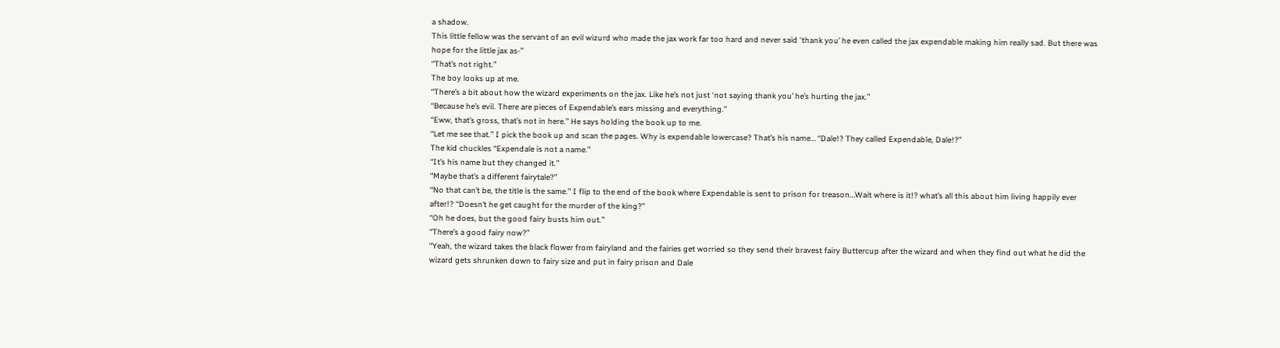a shadow.
This little fellow was the servant of an evil wizurd who made the jax work far too hard and never said ‘thank you’ he even called the jax expendable making him really sad. But there was hope for the little jax as-”
“That’s not right.”
The boy looks up at me.
“There’s a bit about how the wizard experiments on the jax. Like he’s not just ‘not saying thank you’ he’s hurting the jax.”
“Because he’s evil. There are pieces of Expendable’s ears missing and everything.”
“Eww, that’s gross, that’s not in here.” He says holding the book up to me.
“Let me see that.” I pick the book up and scan the pages. Why is expendable lowercase? That’s his name… “Dale!? They called Expendable, Dale!?”
The kid chuckles “Expendale is not a name.”
“It’s his name but they changed it.”
“Maybe that’s a different fairytale?”
“No that can’t be, the title is the same.” I flip to the end of the book where Expendable is sent to prison for treason…Wait where is it!? what’s all this about him living happily ever after!? “Doesn’t he get caught for the murder of the king?”
“Oh he does, but the good fairy busts him out.”
“There’s a good fairy now?”
“Yeah, the wizard takes the black flower from fairyland and the fairies get worried so they send their bravest fairy Buttercup after the wizard and when they find out what he did the wizard gets shrunken down to fairy size and put in fairy prison and Dale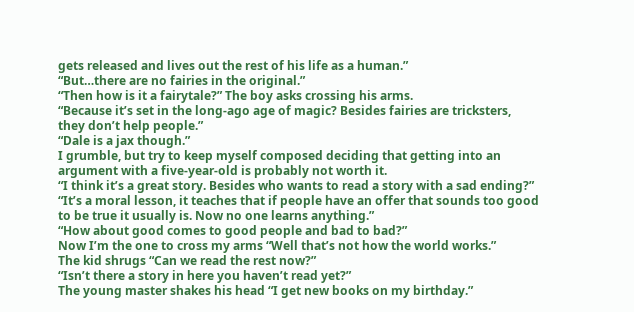gets released and lives out the rest of his life as a human.”
“But…there are no fairies in the original.”
“Then how is it a fairytale?” The boy asks crossing his arms.
“Because it’s set in the long-ago age of magic? Besides fairies are tricksters, they don’t help people.”
“Dale is a jax though.”
I grumble, but try to keep myself composed deciding that getting into an argument with a five-year-old is probably not worth it.
“I think it’s a great story. Besides who wants to read a story with a sad ending?”
“It’s a moral lesson, it teaches that if people have an offer that sounds too good to be true it usually is. Now no one learns anything.”
“How about good comes to good people and bad to bad?”
Now I’m the one to cross my arms “Well that’s not how the world works.”
The kid shrugs “Can we read the rest now?”
“Isn’t there a story in here you haven’t read yet?”
The young master shakes his head “I get new books on my birthday.”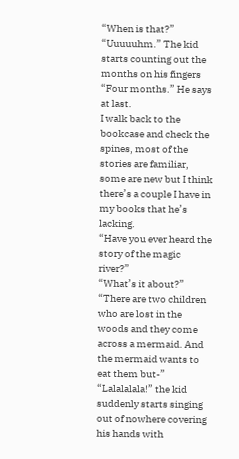“When is that?”
“Uuuuuhm.” The kid starts counting out the months on his fingers “Four months.” He says at last.
I walk back to the bookcase and check the spines, most of the stories are familiar, some are new but I think there’s a couple I have in my books that he’s lacking.
“Have you ever heard the story of the magic river?”
“What’s it about?”
“There are two children who are lost in the woods and they come across a mermaid. And the mermaid wants to eat them but-”
“Lalalalala!” the kid suddenly starts singing out of nowhere covering his hands with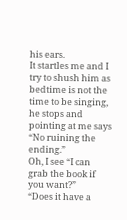his ears.
It startles me and I try to shush him as bedtime is not the time to be singing, he stops and pointing at me says “No ruining the ending.”
Oh, I see “I can grab the book if you want?”
“Does it have a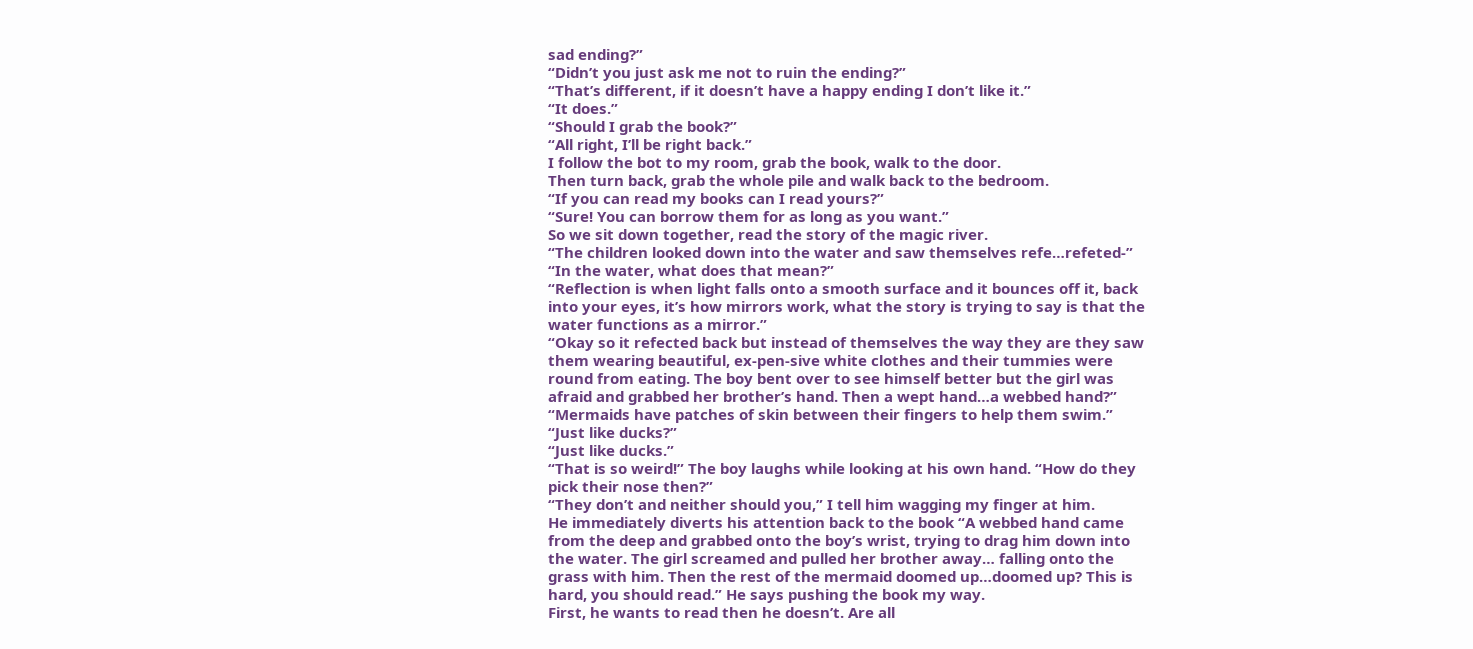sad ending?”
“Didn’t you just ask me not to ruin the ending?”
“That’s different, if it doesn’t have a happy ending I don’t like it.”
“It does.”
“Should I grab the book?”
“All right, I’ll be right back.”
I follow the bot to my room, grab the book, walk to the door.
Then turn back, grab the whole pile and walk back to the bedroom.
“If you can read my books can I read yours?”
“Sure! You can borrow them for as long as you want.”
So we sit down together, read the story of the magic river.
“The children looked down into the water and saw themselves refe…refeted-”
“In the water, what does that mean?”
“Reflection is when light falls onto a smooth surface and it bounces off it, back into your eyes, it’s how mirrors work, what the story is trying to say is that the water functions as a mirror.”
“Okay so it refected back but instead of themselves the way they are they saw them wearing beautiful, ex-pen-sive white clothes and their tummies were round from eating. The boy bent over to see himself better but the girl was afraid and grabbed her brother’s hand. Then a wept hand…a webbed hand?”
“Mermaids have patches of skin between their fingers to help them swim.”
“Just like ducks?”
“Just like ducks.”
“That is so weird!” The boy laughs while looking at his own hand. “How do they pick their nose then?”
“They don’t and neither should you,” I tell him wagging my finger at him.
He immediately diverts his attention back to the book “A webbed hand came from the deep and grabbed onto the boy’s wrist, trying to drag him down into the water. The girl screamed and pulled her brother away… falling onto the grass with him. Then the rest of the mermaid doomed up…doomed up? This is hard, you should read.” He says pushing the book my way.
First, he wants to read then he doesn’t. Are all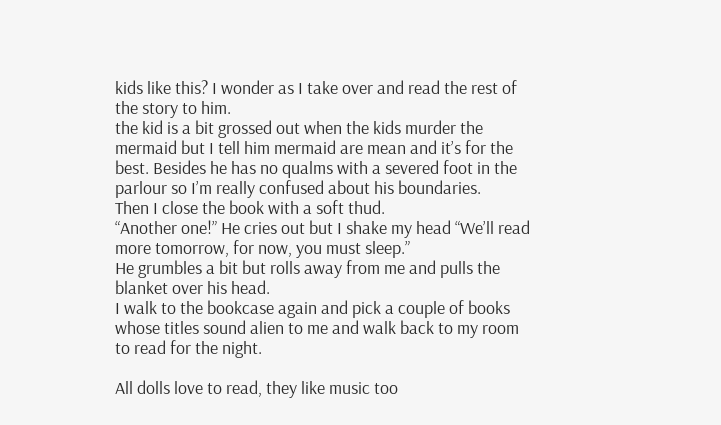kids like this? I wonder as I take over and read the rest of the story to him.
the kid is a bit grossed out when the kids murder the mermaid but I tell him mermaid are mean and it’s for the best. Besides he has no qualms with a severed foot in the parlour so I’m really confused about his boundaries.
Then I close the book with a soft thud.
“Another one!” He cries out but I shake my head “We’ll read more tomorrow, for now, you must sleep.”
He grumbles a bit but rolls away from me and pulls the blanket over his head.
I walk to the bookcase again and pick a couple of books whose titles sound alien to me and walk back to my room to read for the night.

All dolls love to read, they like music too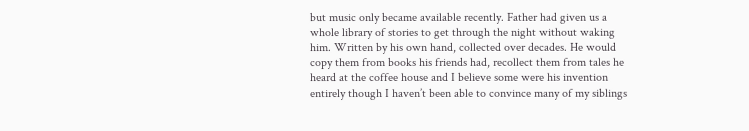but music only became available recently. Father had given us a whole library of stories to get through the night without waking him. Written by his own hand, collected over decades. He would copy them from books his friends had, recollect them from tales he heard at the coffee house and I believe some were his invention entirely though I haven’t been able to convince many of my siblings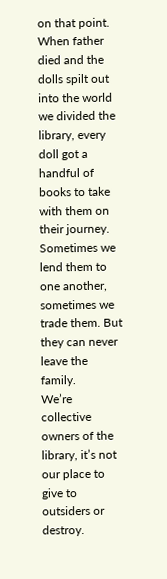on that point.
When father died and the dolls spilt out into the world we divided the library, every doll got a handful of books to take with them on their journey. Sometimes we lend them to one another, sometimes we trade them. But they can never leave the family.
We’re collective owners of the library, it’s not our place to give to outsiders or destroy.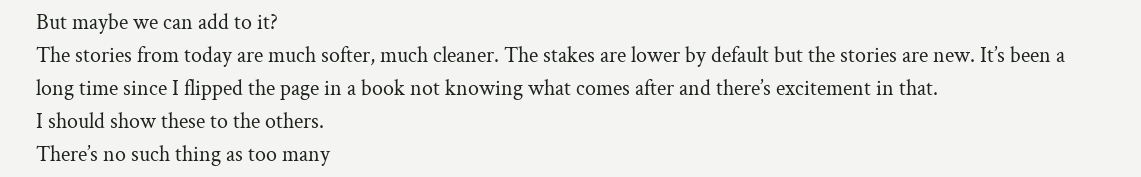But maybe we can add to it?
The stories from today are much softer, much cleaner. The stakes are lower by default but the stories are new. It’s been a long time since I flipped the page in a book not knowing what comes after and there’s excitement in that.
I should show these to the others.
There’s no such thing as too many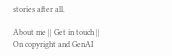stories after all.

About me || Get in touch || On copyright and GenAI